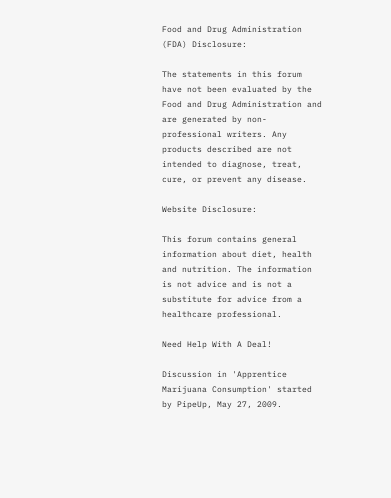Food and Drug Administration (FDA) Disclosure:

The statements in this forum have not been evaluated by the Food and Drug Administration and are generated by non-professional writers. Any products described are not intended to diagnose, treat, cure, or prevent any disease.

Website Disclosure:

This forum contains general information about diet, health and nutrition. The information is not advice and is not a substitute for advice from a healthcare professional.

Need Help With A Deal!

Discussion in 'Apprentice Marijuana Consumption' started by PipeUp, May 27, 2009.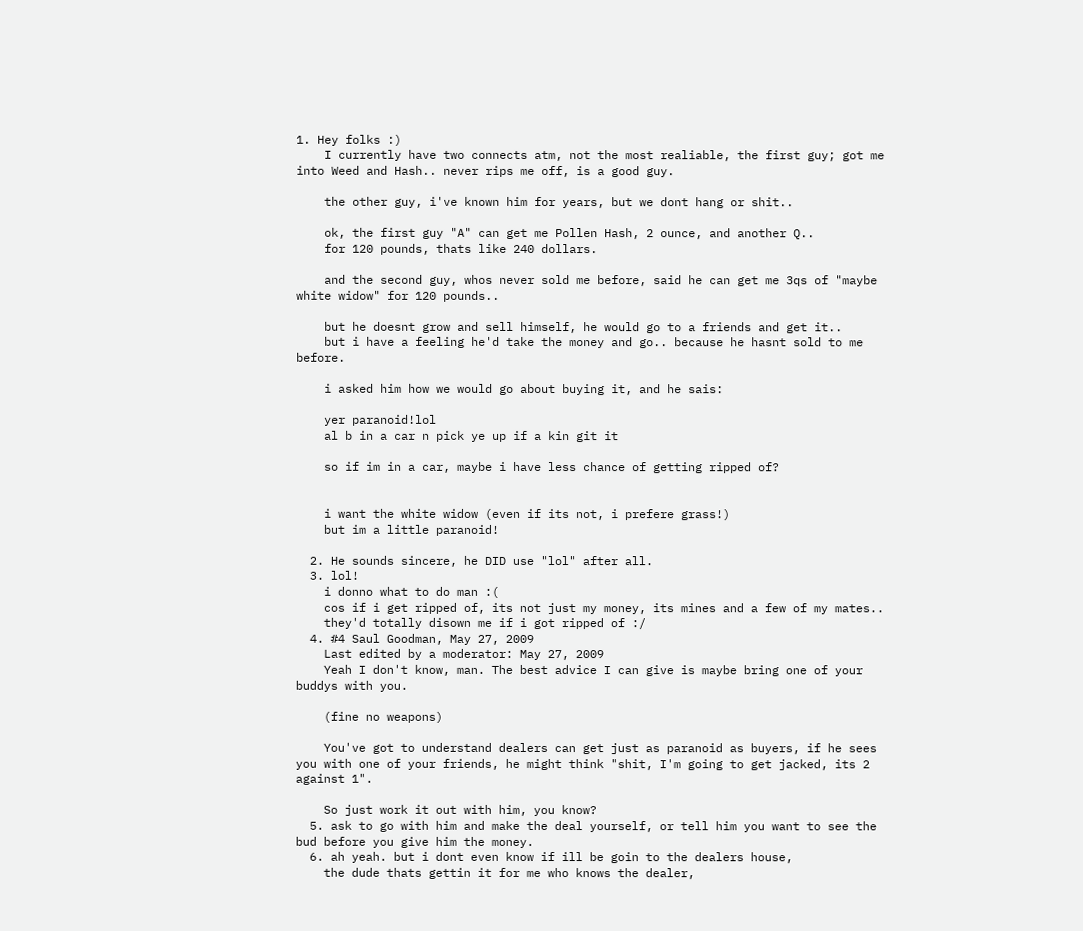1. Hey folks :)
    I currently have two connects atm, not the most realiable, the first guy; got me into Weed and Hash.. never rips me off, is a good guy.

    the other guy, i've known him for years, but we dont hang or shit..

    ok, the first guy "A" can get me Pollen Hash, 2 ounce, and another Q..
    for 120 pounds, thats like 240 dollars.

    and the second guy, whos never sold me before, said he can get me 3qs of "maybe white widow" for 120 pounds..

    but he doesnt grow and sell himself, he would go to a friends and get it..
    but i have a feeling he'd take the money and go.. because he hasnt sold to me before.

    i asked him how we would go about buying it, and he sais:

    yer paranoid!lol
    al b in a car n pick ye up if a kin git it

    so if im in a car, maybe i have less chance of getting ripped of?


    i want the white widow (even if its not, i prefere grass!)
    but im a little paranoid!

  2. He sounds sincere, he DID use "lol" after all.
  3. lol!
    i donno what to do man :(
    cos if i get ripped of, its not just my money, its mines and a few of my mates..
    they'd totally disown me if i got ripped of :/
  4. #4 Saul Goodman, May 27, 2009
    Last edited by a moderator: May 27, 2009
    Yeah I don't know, man. The best advice I can give is maybe bring one of your buddys with you.

    (fine no weapons)

    You've got to understand dealers can get just as paranoid as buyers, if he sees you with one of your friends, he might think "shit, I'm going to get jacked, its 2 against 1".

    So just work it out with him, you know?
  5. ask to go with him and make the deal yourself, or tell him you want to see the bud before you give him the money.
  6. ah yeah. but i dont even know if ill be goin to the dealers house,
    the dude thats gettin it for me who knows the dealer,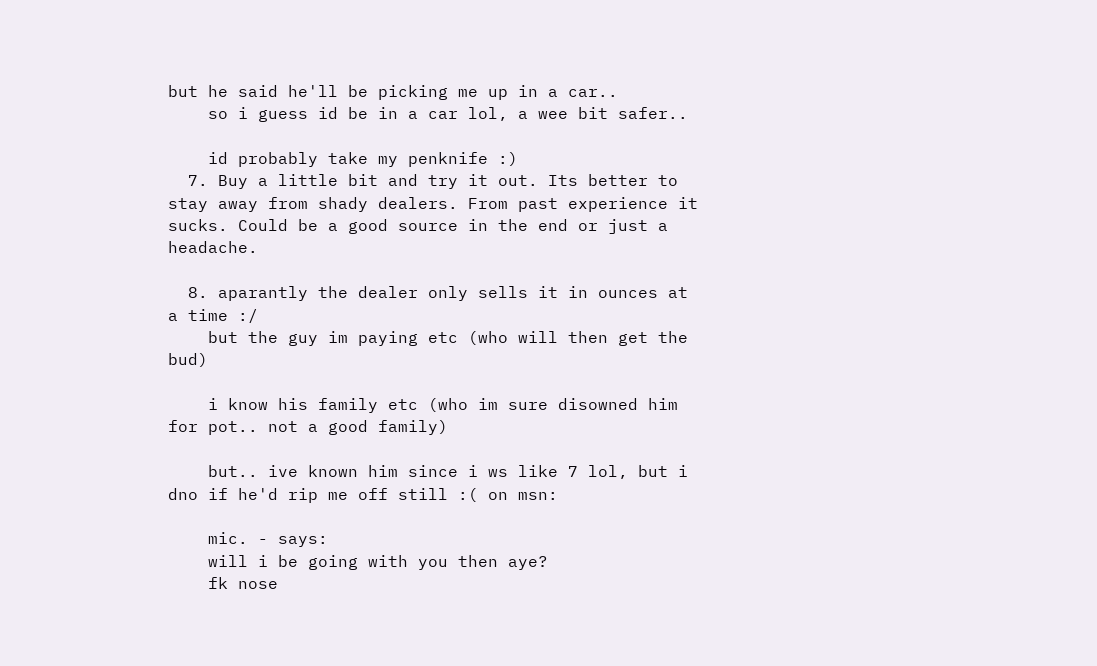but he said he'll be picking me up in a car..
    so i guess id be in a car lol, a wee bit safer..

    id probably take my penknife :)
  7. Buy a little bit and try it out. Its better to stay away from shady dealers. From past experience it sucks. Could be a good source in the end or just a headache.

  8. aparantly the dealer only sells it in ounces at a time :/
    but the guy im paying etc (who will then get the bud)

    i know his family etc (who im sure disowned him for pot.. not a good family)

    but.. ive known him since i ws like 7 lol, but i dno if he'd rip me off still :( on msn:

    mic. - says:
    will i be going with you then aye?
    fk nose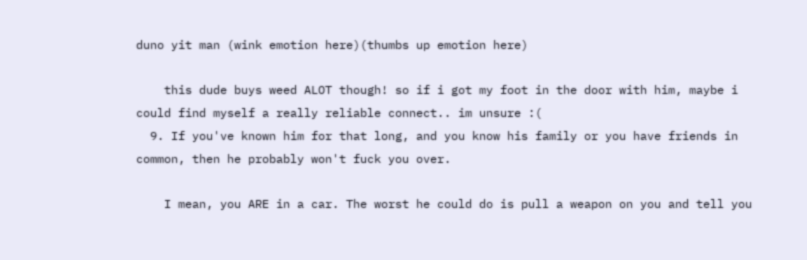duno yit man (wink emotion here)(thumbs up emotion here)

    this dude buys weed ALOT though! so if i got my foot in the door with him, maybe i could find myself a really reliable connect.. im unsure :(
  9. If you've known him for that long, and you know his family or you have friends in common, then he probably won't fuck you over.

    I mean, you ARE in a car. The worst he could do is pull a weapon on you and tell you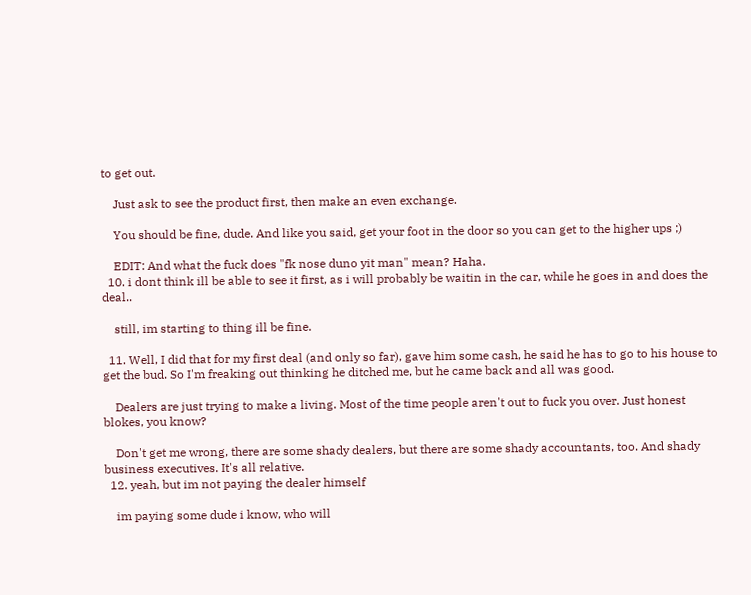to get out.

    Just ask to see the product first, then make an even exchange.

    You should be fine, dude. And like you said, get your foot in the door so you can get to the higher ups ;)

    EDIT: And what the fuck does "fk nose duno yit man" mean? Haha.
  10. i dont think ill be able to see it first, as i will probably be waitin in the car, while he goes in and does the deal..

    still, im starting to thing ill be fine.

  11. Well, I did that for my first deal (and only so far), gave him some cash, he said he has to go to his house to get the bud. So I'm freaking out thinking he ditched me, but he came back and all was good.

    Dealers are just trying to make a living. Most of the time people aren't out to fuck you over. Just honest blokes, you know?

    Don't get me wrong, there are some shady dealers, but there are some shady accountants, too. And shady business executives. It's all relative.
  12. yeah, but im not paying the dealer himself

    im paying some dude i know, who will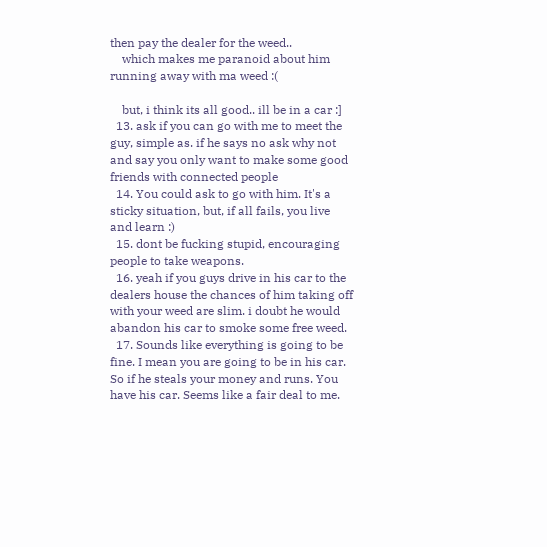then pay the dealer for the weed..
    which makes me paranoid about him running away with ma weed :(

    but, i think its all good.. ill be in a car :]
  13. ask if you can go with me to meet the guy, simple as. if he says no ask why not and say you only want to make some good friends with connected people
  14. You could ask to go with him. It's a sticky situation, but, if all fails, you live and learn :)
  15. dont be fucking stupid, encouraging people to take weapons.
  16. yeah if you guys drive in his car to the dealers house the chances of him taking off with your weed are slim. i doubt he would abandon his car to smoke some free weed.
  17. Sounds like everything is going to be fine. I mean you are going to be in his car. So if he steals your money and runs. You have his car. Seems like a fair deal to me.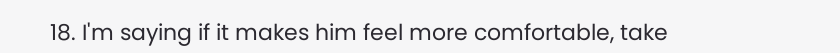18. I'm saying if it makes him feel more comfortable, take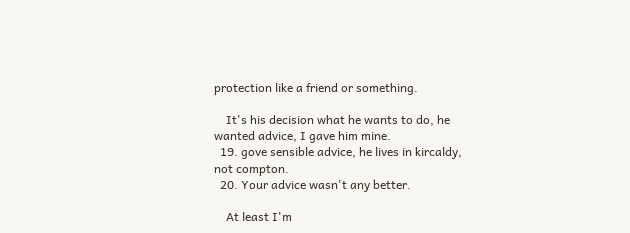protection like a friend or something.

    It's his decision what he wants to do, he wanted advice, I gave him mine.
  19. gove sensible advice, he lives in kircaldy, not compton.
  20. Your advice wasn't any better.

    At least I'm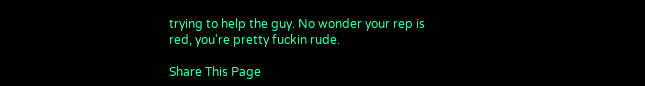trying to help the guy. No wonder your rep is red, you're pretty fuckin rude.

Share This Page